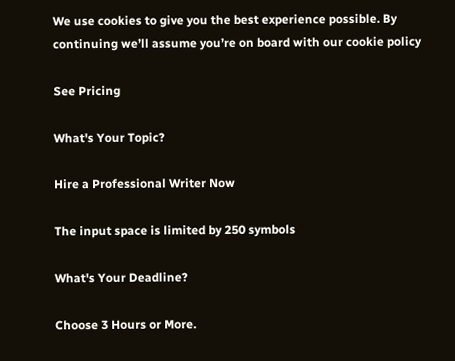We use cookies to give you the best experience possible. By continuing we’ll assume you’re on board with our cookie policy

See Pricing

What's Your Topic?

Hire a Professional Writer Now

The input space is limited by 250 symbols

What's Your Deadline?

Choose 3 Hours or More.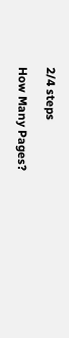2/4 steps

How Many Pages?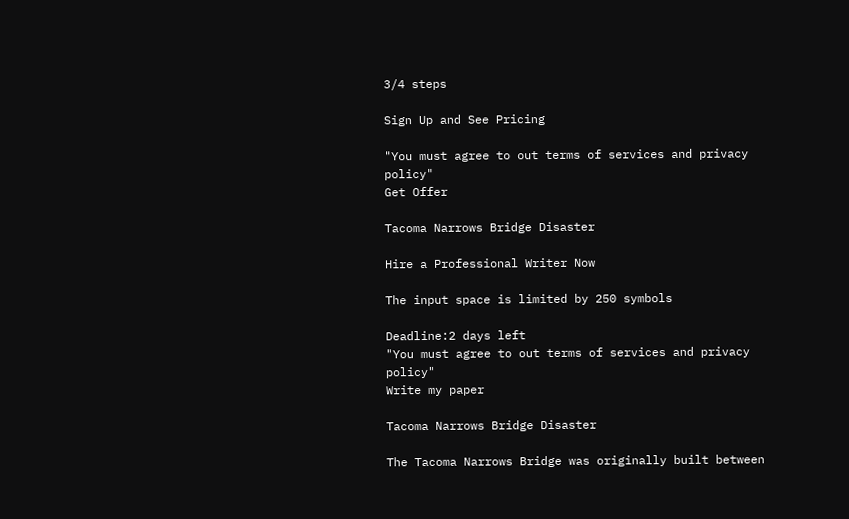3/4 steps

Sign Up and See Pricing

"You must agree to out terms of services and privacy policy"
Get Offer

Tacoma Narrows Bridge Disaster

Hire a Professional Writer Now

The input space is limited by 250 symbols

Deadline:2 days left
"You must agree to out terms of services and privacy policy"
Write my paper

Tacoma Narrows Bridge Disaster

The Tacoma Narrows Bridge was originally built between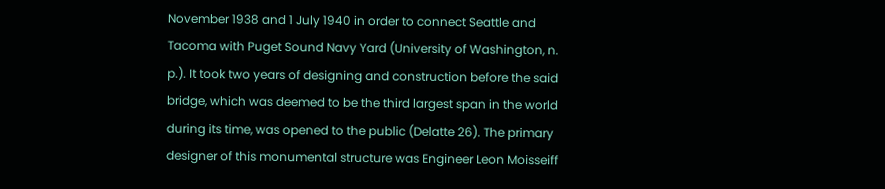November 1938 and 1 July 1940 in order to connect Seattle and Tacoma with Puget Sound Navy Yard (University of Washington, n. p.). It took two years of designing and construction before the said bridge, which was deemed to be the third largest span in the world during its time, was opened to the public (Delatte 26). The primary designer of this monumental structure was Engineer Leon Moisseiff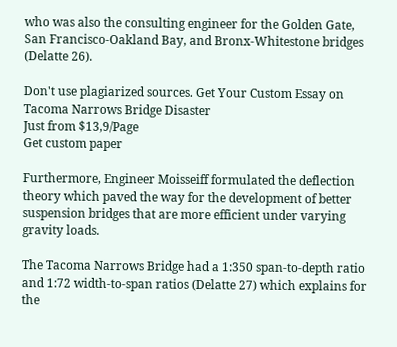who was also the consulting engineer for the Golden Gate, San Francisco-Oakland Bay, and Bronx-Whitestone bridges (Delatte 26).

Don't use plagiarized sources. Get Your Custom Essay on
Tacoma Narrows Bridge Disaster
Just from $13,9/Page
Get custom paper

Furthermore, Engineer Moisseiff formulated the deflection theory which paved the way for the development of better suspension bridges that are more efficient under varying gravity loads.

The Tacoma Narrows Bridge had a 1:350 span-to-depth ratio and 1:72 width-to-span ratios (Delatte 27) which explains for the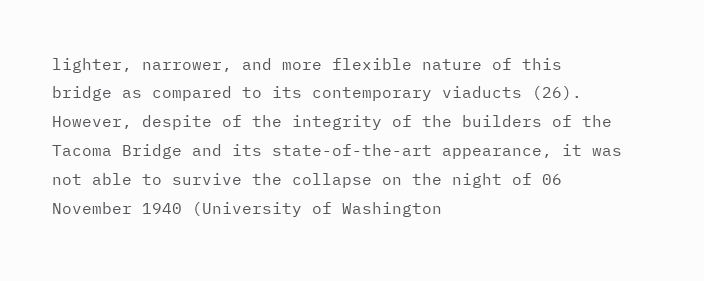lighter, narrower, and more flexible nature of this bridge as compared to its contemporary viaducts (26). However, despite of the integrity of the builders of the Tacoma Bridge and its state-of-the-art appearance, it was not able to survive the collapse on the night of 06 November 1940 (University of Washington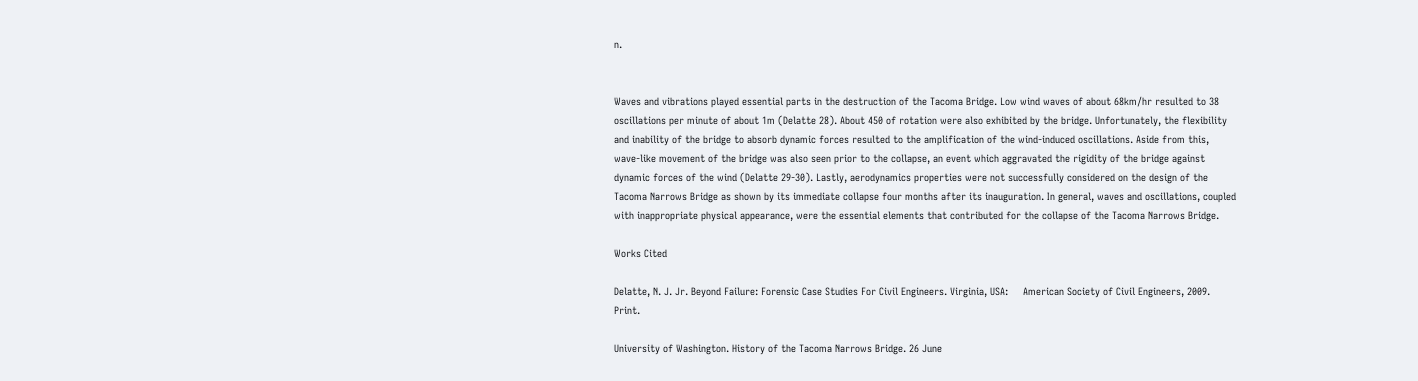n.


Waves and vibrations played essential parts in the destruction of the Tacoma Bridge. Low wind waves of about 68km/hr resulted to 38 oscillations per minute of about 1m (Delatte 28). About 450 of rotation were also exhibited by the bridge. Unfortunately, the flexibility and inability of the bridge to absorb dynamic forces resulted to the amplification of the wind-induced oscillations. Aside from this, wave-like movement of the bridge was also seen prior to the collapse, an event which aggravated the rigidity of the bridge against dynamic forces of the wind (Delatte 29-30). Lastly, aerodynamics properties were not successfully considered on the design of the Tacoma Narrows Bridge as shown by its immediate collapse four months after its inauguration. In general, waves and oscillations, coupled with inappropriate physical appearance, were the essential elements that contributed for the collapse of the Tacoma Narrows Bridge.

Works Cited

Delatte, N. J. Jr. Beyond Failure: Forensic Case Studies For Civil Engineers. Virginia, USA:     American Society of Civil Engineers, 2009. Print.

University of Washington. History of the Tacoma Narrows Bridge. 26 June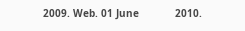2009. Web. 01 June            2010.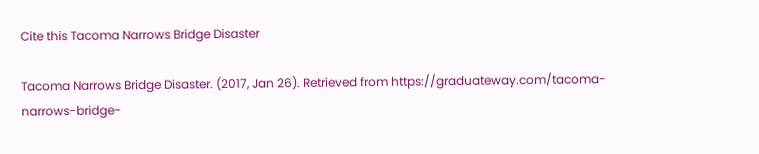Cite this Tacoma Narrows Bridge Disaster

Tacoma Narrows Bridge Disaster. (2017, Jan 26). Retrieved from https://graduateway.com/tacoma-narrows-bridge-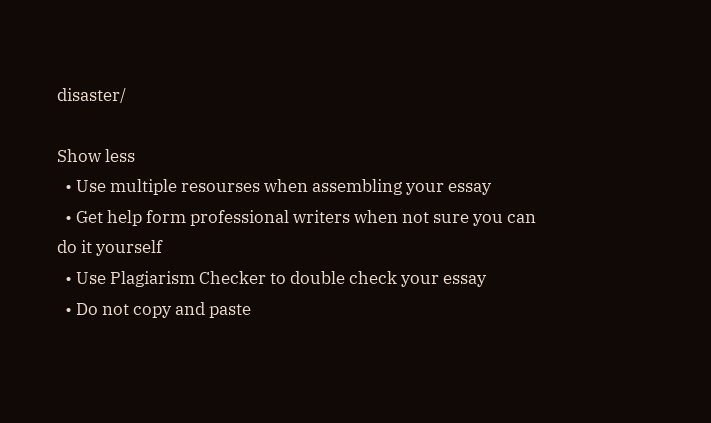disaster/

Show less
  • Use multiple resourses when assembling your essay
  • Get help form professional writers when not sure you can do it yourself
  • Use Plagiarism Checker to double check your essay
  • Do not copy and paste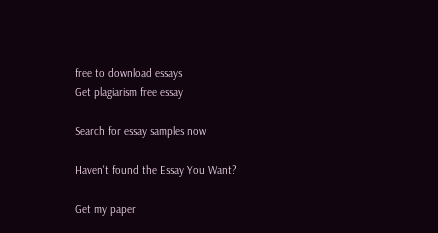free to download essays
Get plagiarism free essay

Search for essay samples now

Haven't found the Essay You Want?

Get my paper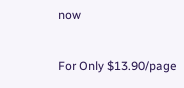now

For Only $13.90/page